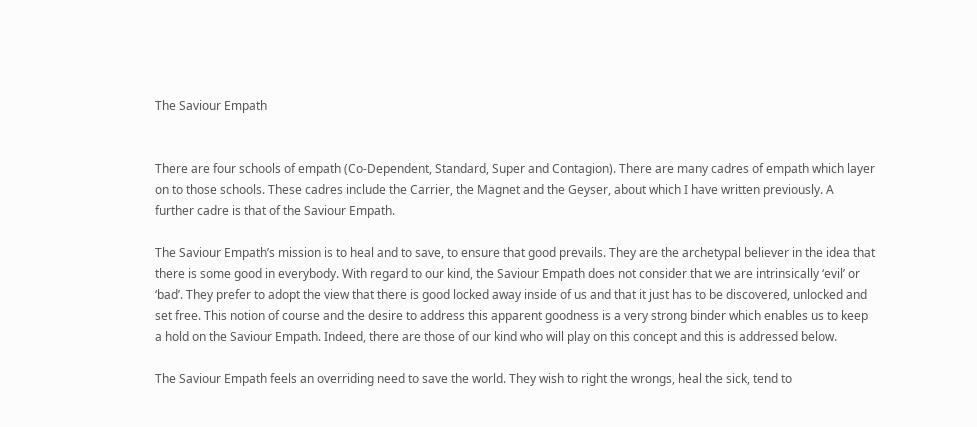The Saviour Empath


There are four schools of empath (Co-Dependent, Standard, Super and Contagion). There are many cadres of empath which layer on to those schools. These cadres include the Carrier, the Magnet and the Geyser, about which I have written previously. A further cadre is that of the Saviour Empath.

The Saviour Empath’s mission is to heal and to save, to ensure that good prevails. They are the archetypal believer in the idea that there is some good in everybody. With regard to our kind, the Saviour Empath does not consider that we are intrinsically ‘evil’ or ‘bad’. They prefer to adopt the view that there is good locked away inside of us and that it just has to be discovered, unlocked and set free. This notion of course and the desire to address this apparent goodness is a very strong binder which enables us to keep a hold on the Saviour Empath. Indeed, there are those of our kind who will play on this concept and this is addressed below.

The Saviour Empath feels an overriding need to save the world. They wish to right the wrongs, heal the sick, tend to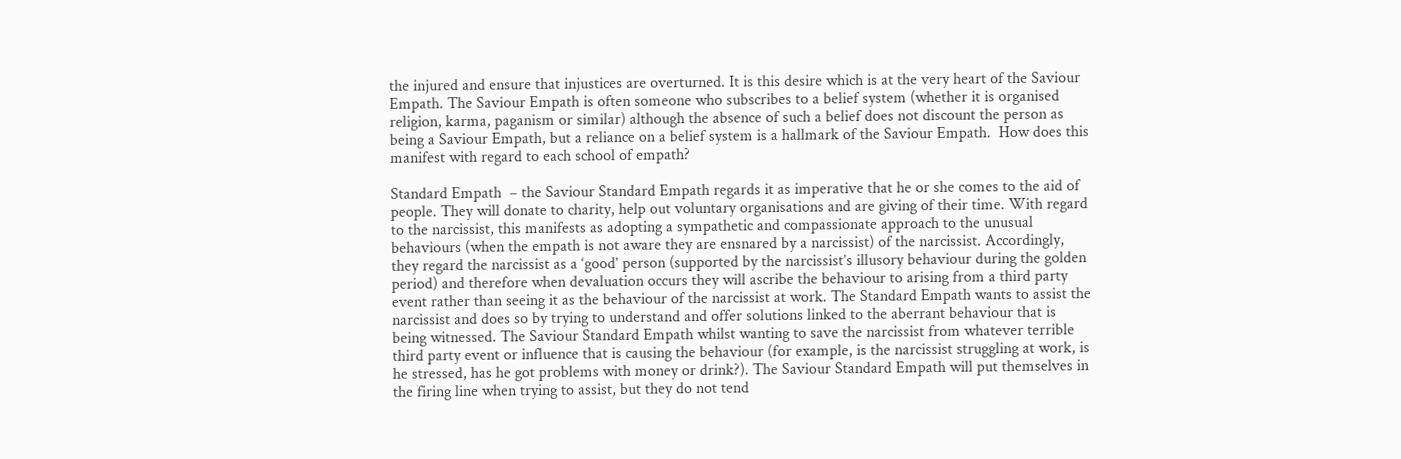the injured and ensure that injustices are overturned. It is this desire which is at the very heart of the Saviour Empath. The Saviour Empath is often someone who subscribes to a belief system (whether it is organised religion, karma, paganism or similar) although the absence of such a belief does not discount the person as being a Saviour Empath, but a reliance on a belief system is a hallmark of the Saviour Empath.  How does this manifest with regard to each school of empath?

Standard Empath  – the Saviour Standard Empath regards it as imperative that he or she comes to the aid of people. They will donate to charity, help out voluntary organisations and are giving of their time. With regard to the narcissist, this manifests as adopting a sympathetic and compassionate approach to the unusual behaviours (when the empath is not aware they are ensnared by a narcissist) of the narcissist. Accordingly, they regard the narcissist as a ‘good’ person (supported by the narcissist’s illusory behaviour during the golden period) and therefore when devaluation occurs they will ascribe the behaviour to arising from a third party event rather than seeing it as the behaviour of the narcissist at work. The Standard Empath wants to assist the narcissist and does so by trying to understand and offer solutions linked to the aberrant behaviour that is being witnessed. The Saviour Standard Empath whilst wanting to save the narcissist from whatever terrible third party event or influence that is causing the behaviour (for example, is the narcissist struggling at work, is he stressed, has he got problems with money or drink?). The Saviour Standard Empath will put themselves in the firing line when trying to assist, but they do not tend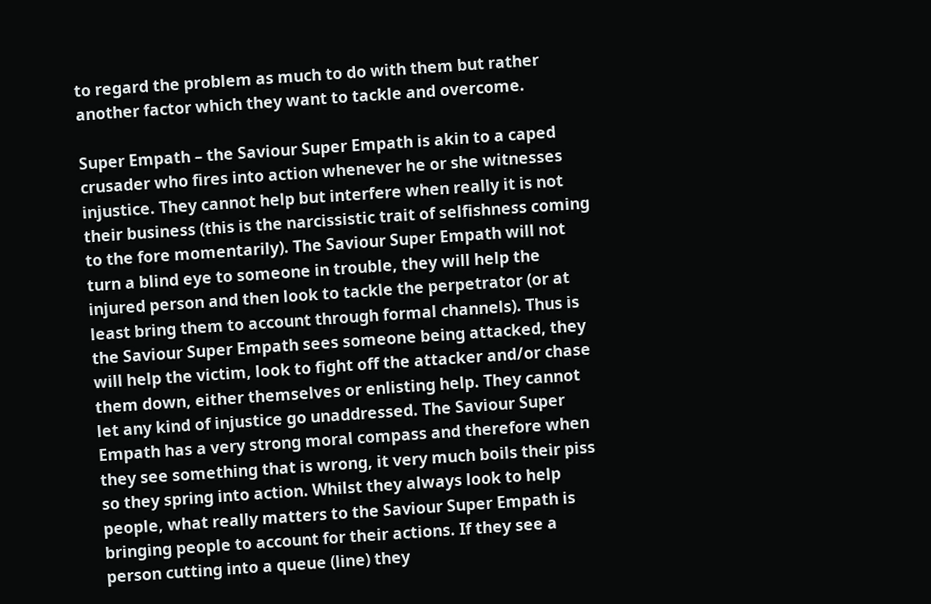to regard the problem as much to do with them but rather another factor which they want to tackle and overcome.

Super Empath – the Saviour Super Empath is akin to a caped crusader who fires into action whenever he or she witnesses injustice. They cannot help but interfere when really it is not their business (this is the narcissistic trait of selfishness coming to the fore momentarily). The Saviour Super Empath will not turn a blind eye to someone in trouble, they will help the injured person and then look to tackle the perpetrator (or at least bring them to account through formal channels). Thus is the Saviour Super Empath sees someone being attacked, they will help the victim, look to fight off the attacker and/or chase them down, either themselves or enlisting help. They cannot let any kind of injustice go unaddressed. The Saviour Super Empath has a very strong moral compass and therefore when they see something that is wrong, it very much boils their piss so they spring into action. Whilst they always look to help people, what really matters to the Saviour Super Empath is bringing people to account for their actions. If they see a person cutting into a queue (line) they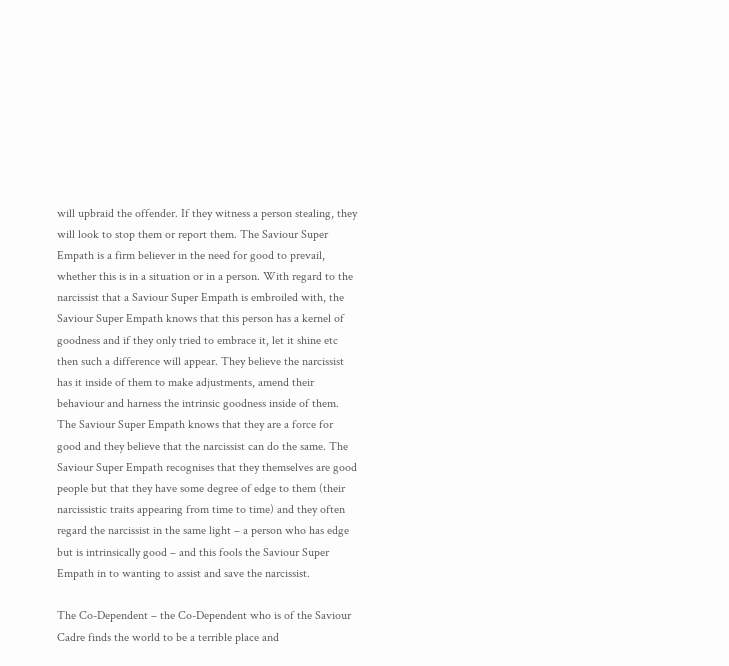will upbraid the offender. If they witness a person stealing, they will look to stop them or report them. The Saviour Super Empath is a firm believer in the need for good to prevail, whether this is in a situation or in a person. With regard to the narcissist that a Saviour Super Empath is embroiled with, the Saviour Super Empath knows that this person has a kernel of goodness and if they only tried to embrace it, let it shine etc then such a difference will appear. They believe the narcissist has it inside of them to make adjustments, amend their behaviour and harness the intrinsic goodness inside of them. The Saviour Super Empath knows that they are a force for good and they believe that the narcissist can do the same. The Saviour Super Empath recognises that they themselves are good people but that they have some degree of edge to them (their narcissistic traits appearing from time to time) and they often regard the narcissist in the same light – a person who has edge but is intrinsically good – and this fools the Saviour Super Empath in to wanting to assist and save the narcissist.

The Co-Dependent – the Co-Dependent who is of the Saviour Cadre finds the world to be a terrible place and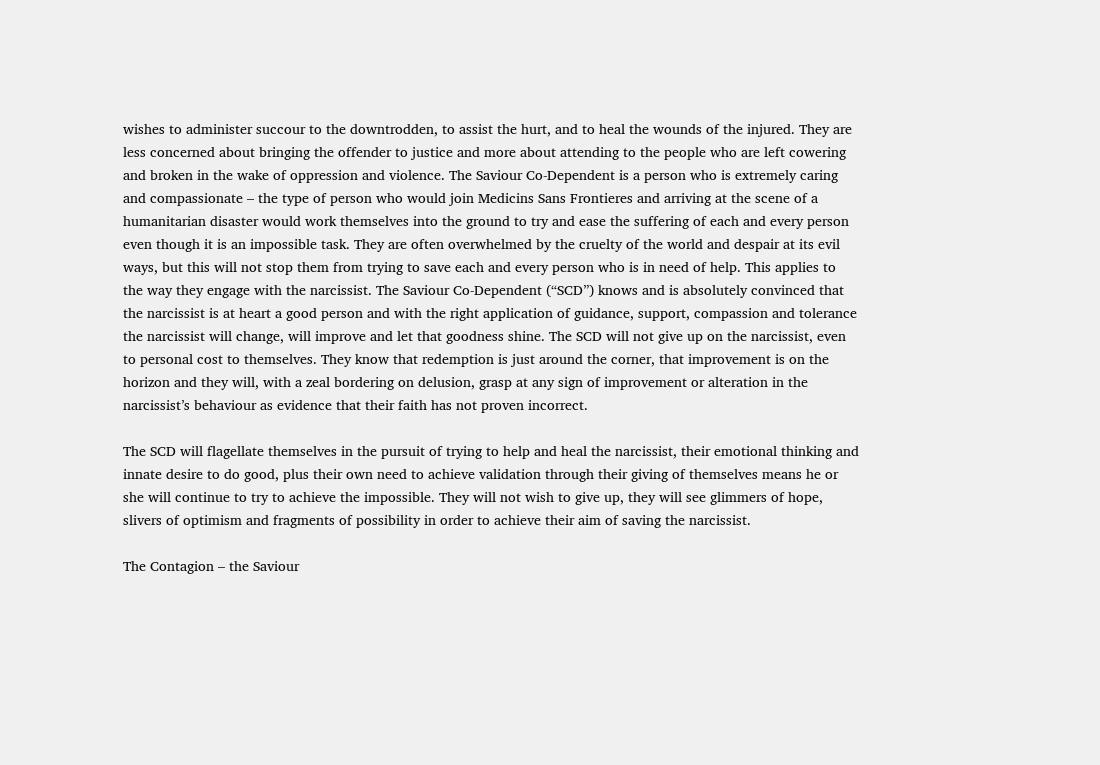wishes to administer succour to the downtrodden, to assist the hurt, and to heal the wounds of the injured. They are less concerned about bringing the offender to justice and more about attending to the people who are left cowering and broken in the wake of oppression and violence. The Saviour Co-Dependent is a person who is extremely caring and compassionate – the type of person who would join Medicins Sans Frontieres and arriving at the scene of a humanitarian disaster would work themselves into the ground to try and ease the suffering of each and every person even though it is an impossible task. They are often overwhelmed by the cruelty of the world and despair at its evil ways, but this will not stop them from trying to save each and every person who is in need of help. This applies to the way they engage with the narcissist. The Saviour Co-Dependent (“SCD”) knows and is absolutely convinced that the narcissist is at heart a good person and with the right application of guidance, support, compassion and tolerance the narcissist will change, will improve and let that goodness shine. The SCD will not give up on the narcissist, even to personal cost to themselves. They know that redemption is just around the corner, that improvement is on the horizon and they will, with a zeal bordering on delusion, grasp at any sign of improvement or alteration in the narcissist’s behaviour as evidence that their faith has not proven incorrect.

The SCD will flagellate themselves in the pursuit of trying to help and heal the narcissist, their emotional thinking and innate desire to do good, plus their own need to achieve validation through their giving of themselves means he or she will continue to try to achieve the impossible. They will not wish to give up, they will see glimmers of hope, slivers of optimism and fragments of possibility in order to achieve their aim of saving the narcissist.

The Contagion – the Saviour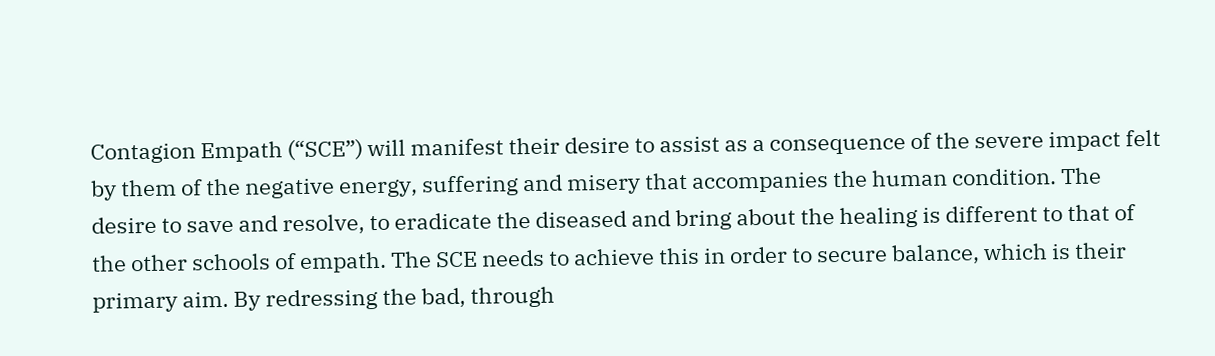Contagion Empath (“SCE”) will manifest their desire to assist as a consequence of the severe impact felt by them of the negative energy, suffering and misery that accompanies the human condition. The desire to save and resolve, to eradicate the diseased and bring about the healing is different to that of the other schools of empath. The SCE needs to achieve this in order to secure balance, which is their primary aim. By redressing the bad, through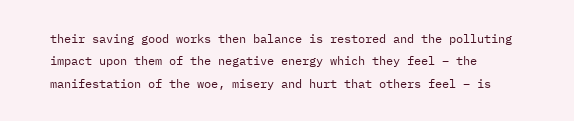their saving good works then balance is restored and the polluting impact upon them of the negative energy which they feel – the manifestation of the woe, misery and hurt that others feel – is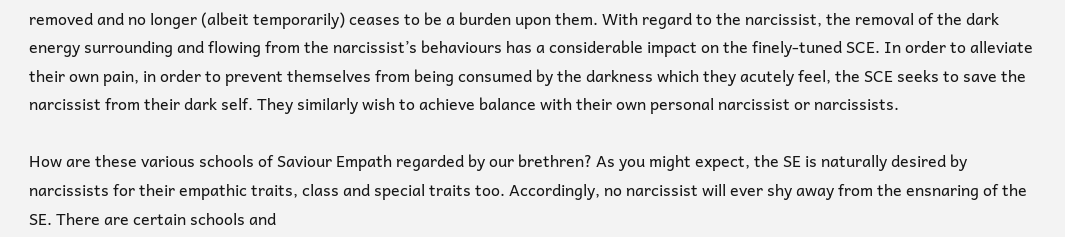removed and no longer (albeit temporarily) ceases to be a burden upon them. With regard to the narcissist, the removal of the dark energy surrounding and flowing from the narcissist’s behaviours has a considerable impact on the finely-tuned SCE. In order to alleviate their own pain, in order to prevent themselves from being consumed by the darkness which they acutely feel, the SCE seeks to save the narcissist from their dark self. They similarly wish to achieve balance with their own personal narcissist or narcissists.

How are these various schools of Saviour Empath regarded by our brethren? As you might expect, the SE is naturally desired by narcissists for their empathic traits, class and special traits too. Accordingly, no narcissist will ever shy away from the ensnaring of the SE. There are certain schools and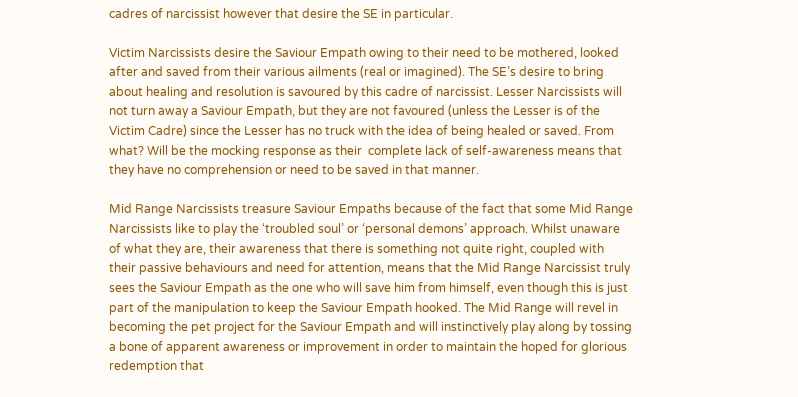cadres of narcissist however that desire the SE in particular.

Victim Narcissists desire the Saviour Empath owing to their need to be mothered, looked after and saved from their various ailments (real or imagined). The SE’s desire to bring about healing and resolution is savoured by this cadre of narcissist. Lesser Narcissists will not turn away a Saviour Empath, but they are not favoured (unless the Lesser is of the Victim Cadre) since the Lesser has no truck with the idea of being healed or saved. From what? Will be the mocking response as their  complete lack of self-awareness means that they have no comprehension or need to be saved in that manner.

Mid Range Narcissists treasure Saviour Empaths because of the fact that some Mid Range Narcissists like to play the ‘troubled soul’ or ‘personal demons’ approach. Whilst unaware of what they are, their awareness that there is something not quite right, coupled with their passive behaviours and need for attention, means that the Mid Range Narcissist truly sees the Saviour Empath as the one who will save him from himself, even though this is just part of the manipulation to keep the Saviour Empath hooked. The Mid Range will revel in becoming the pet project for the Saviour Empath and will instinctively play along by tossing a bone of apparent awareness or improvement in order to maintain the hoped for glorious redemption that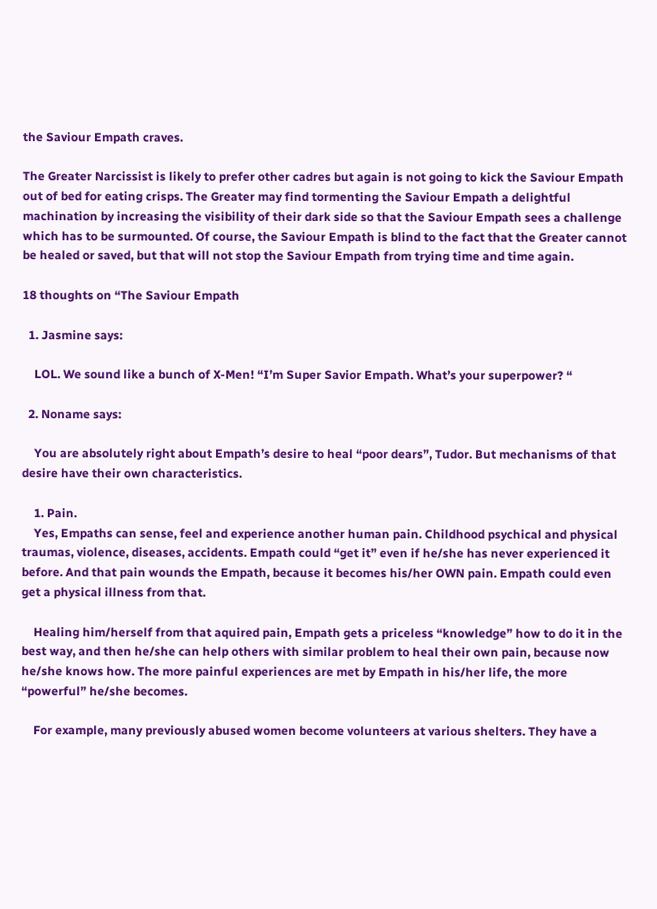the Saviour Empath craves.

The Greater Narcissist is likely to prefer other cadres but again is not going to kick the Saviour Empath out of bed for eating crisps. The Greater may find tormenting the Saviour Empath a delightful machination by increasing the visibility of their dark side so that the Saviour Empath sees a challenge which has to be surmounted. Of course, the Saviour Empath is blind to the fact that the Greater cannot be healed or saved, but that will not stop the Saviour Empath from trying time and time again.

18 thoughts on “The Saviour Empath

  1. Jasmine says:

    LOL. We sound like a bunch of X-Men! “I’m Super Savior Empath. What’s your superpower? “

  2. Noname says:

    You are absolutely right about Empath’s desire to heal “poor dears”, Tudor. But mechanisms of that desire have their own characteristics.

    1. Pain.
    Yes, Empaths can sense, feel and experience another human pain. Childhood psychical and physical traumas, violence, diseases, accidents. Empath could “get it” even if he/she has never experienced it before. And that pain wounds the Empath, because it becomes his/her OWN pain. Empath could even get a physical illness from that.

    Healing him/herself from that aquired pain, Empath gets a priceless “knowledge” how to do it in the best way, and then he/she can help others with similar problem to heal their own pain, because now he/she knows how. The more painful experiences are met by Empath in his/her life, the more “powerful” he/she becomes.

    For example, many previously abused women become volunteers at various shelters. They have a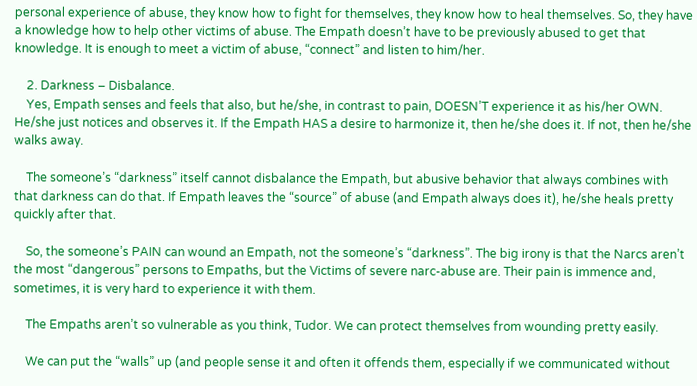personal experience of abuse, they know how to fight for themselves, they know how to heal themselves. So, they have a knowledge how to help other victims of abuse. The Empath doesn’t have to be previously abused to get that knowledge. It is enough to meet a victim of abuse, “connect” and listen to him/her.

    2. Darkness – Disbalance.
    Yes, Empath senses and feels that also, but he/she, in contrast to pain, DOESN’T experience it as his/her OWN. He/she just notices and observes it. If the Empath HAS a desire to harmonize it, then he/she does it. If not, then he/she walks away.

    The someone’s “darkness” itself cannot disbalance the Empath, but abusive behavior that always combines with that darkness can do that. If Empath leaves the “source” of abuse (and Empath always does it), he/she heals pretty quickly after that.

    So, the someone’s PAIN can wound an Empath, not the someone’s “darkness”. The big irony is that the Narcs aren’t the most “dangerous” persons to Empaths, but the Victims of severe narc-abuse are. Their pain is immence and, sometimes, it is very hard to experience it with them.

    The Empaths aren’t so vulnerable as you think, Tudor. We can protect themselves from wounding pretty easily.

    We can put the “walls” up (and people sense it and often it offends them, especially if we communicated without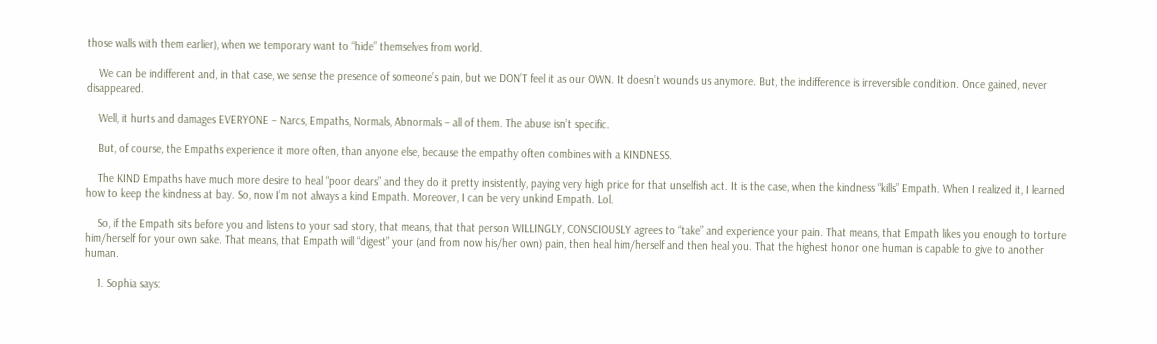those walls with them earlier), when we temporary want to “hide” themselves from world.

    We can be indifferent and, in that case, we sense the presence of someone’s pain, but we DON’T feel it as our OWN. It doesn’t wounds us anymore. But, the indifference is irreversible condition. Once gained, never disappeared.

    Well, it hurts and damages EVERYONE – Narcs, Empaths, Normals, Abnormals – all of them. The abuse isn’t specific.

    But, of course, the Empaths experience it more often, than anyone else, because the empathy often combines with a KINDNESS.

    The KIND Empaths have much more desire to heal “poor dears” and they do it pretty insistently, paying very high price for that unselfish act. It is the case, when the kindness “kills” Empath. When I realized it, I learned how to keep the kindness at bay. So, now I’m not always a kind Empath. Moreover, I can be very unkind Empath. Lol.

    So, if the Empath sits before you and listens to your sad story, that means, that that person WILLINGLY, CONSCIOUSLY agrees to “take” and experience your pain. That means, that Empath likes you enough to torture him/herself for your own sake. That means, that Empath will “digest” your (and from now his/her own) pain, then heal him/herself and then heal you. That the highest honor one human is capable to give to another human.

    1. Sophia says: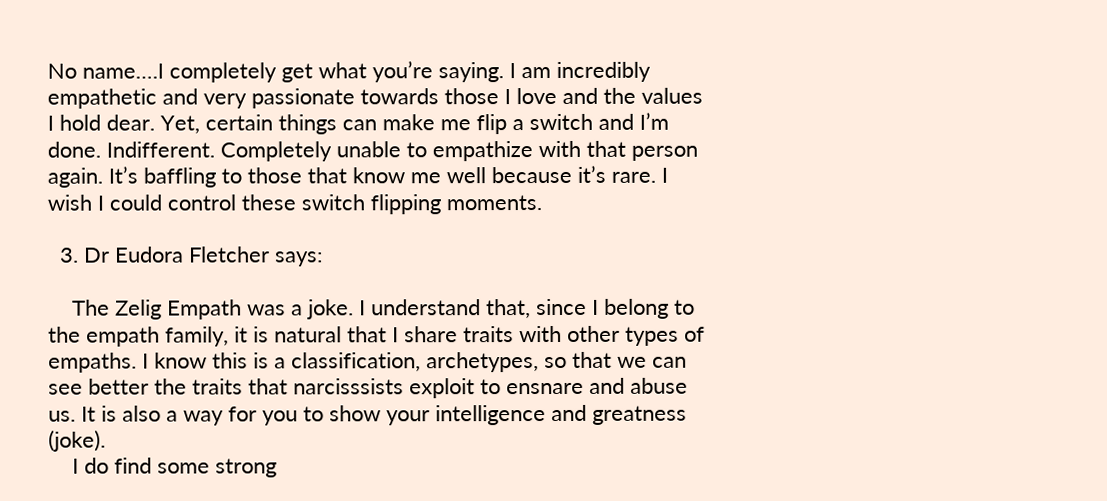No name….I completely get what you’re saying. I am incredibly empathetic and very passionate towards those I love and the values I hold dear. Yet, certain things can make me flip a switch and I’m done. Indifferent. Completely unable to empathize with that person again. It’s baffling to those that know me well because it’s rare. I wish I could control these switch flipping moments.

  3. Dr Eudora Fletcher says:

    The Zelig Empath was a joke. I understand that, since I belong to the empath family, it is natural that I share traits with other types of empaths. I know this is a classification, archetypes, so that we can see better the traits that narcisssists exploit to ensnare and abuse us. It is also a way for you to show your intelligence and greatness (joke).
    I do find some strong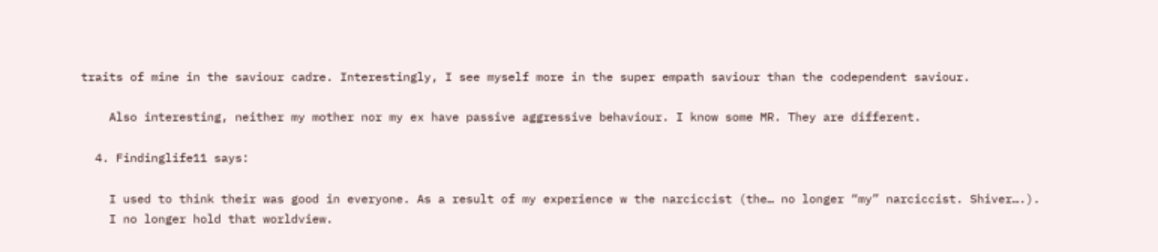traits of mine in the saviour cadre. Interestingly, I see myself more in the super empath saviour than the codependent saviour.

    Also interesting, neither my mother nor my ex have passive aggressive behaviour. I know some MR. They are different.

  4. Findinglife11 says:

    I used to think their was good in everyone. As a result of my experience w the narciccist (the… no longer “my” narciccist. Shiver….).
    I no longer hold that worldview.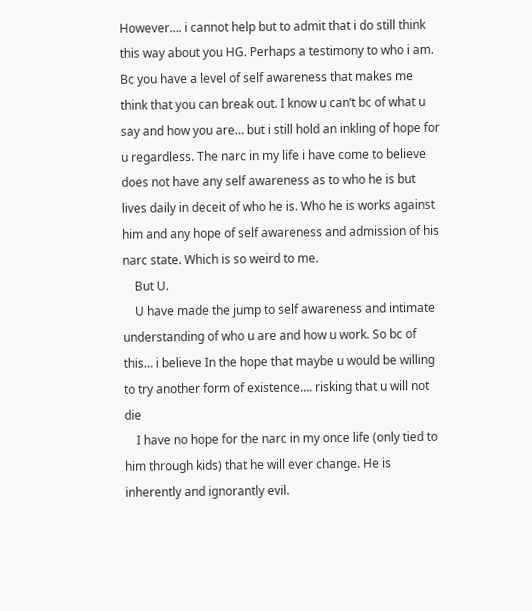However…. i cannot help but to admit that i do still think this way about you HG. Perhaps a testimony to who i am. Bc you have a level of self awareness that makes me think that you can break out. I know u can’t bc of what u say and how you are… but i still hold an inkling of hope for u regardless. The narc in my life i have come to believe does not have any self awareness as to who he is but lives daily in deceit of who he is. Who he is works against him and any hope of self awareness and admission of his narc state. Which is so weird to me.
    But U.
    U have made the jump to self awareness and intimate understanding of who u are and how u work. So bc of this… i believe In the hope that maybe u would be willing to try another form of existence…. risking that u will not die
    I have no hope for the narc in my once life (only tied to him through kids) that he will ever change. He is inherently and ignorantly evil.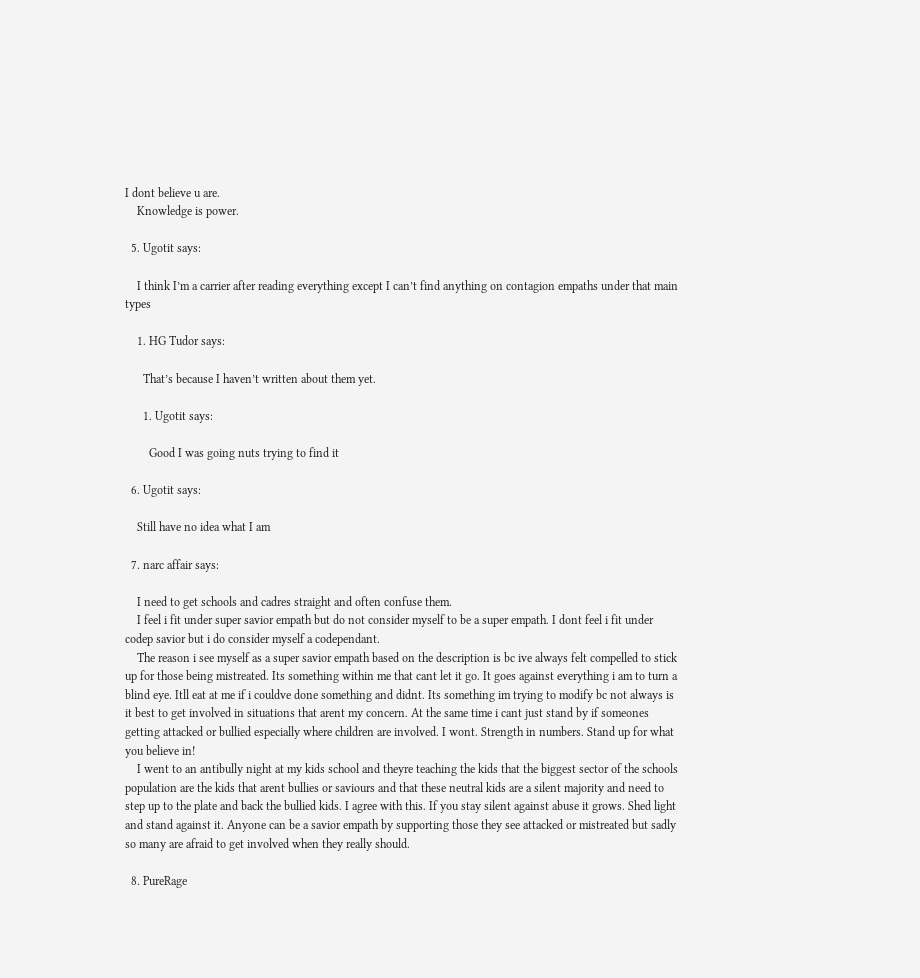I dont believe u are.
    Knowledge is power.

  5. Ugotit says:

    I think I’m a carrier after reading everything except I can’t find anything on contagion empaths under that main types

    1. HG Tudor says:

      That’s because I haven’t written about them yet.

      1. Ugotit says:

        Good I was going nuts trying to find it

  6. Ugotit says:

    Still have no idea what I am

  7. narc affair says:

    I need to get schools and cadres straight and often confuse them.
    I feel i fit under super savior empath but do not consider myself to be a super empath. I dont feel i fit under codep savior but i do consider myself a codependant.
    The reason i see myself as a super savior empath based on the description is bc ive always felt compelled to stick up for those being mistreated. Its something within me that cant let it go. It goes against everything i am to turn a blind eye. Itll eat at me if i couldve done something and didnt. Its something im trying to modify bc not always is it best to get involved in situations that arent my concern. At the same time i cant just stand by if someones getting attacked or bullied especially where children are involved. I wont. Strength in numbers. Stand up for what you believe in!
    I went to an antibully night at my kids school and theyre teaching the kids that the biggest sector of the schools population are the kids that arent bullies or saviours and that these neutral kids are a silent majority and need to step up to the plate and back the bullied kids. I agree with this. If you stay silent against abuse it grows. Shed light and stand against it. Anyone can be a savior empath by supporting those they see attacked or mistreated but sadly so many are afraid to get involved when they really should.

  8. PureRage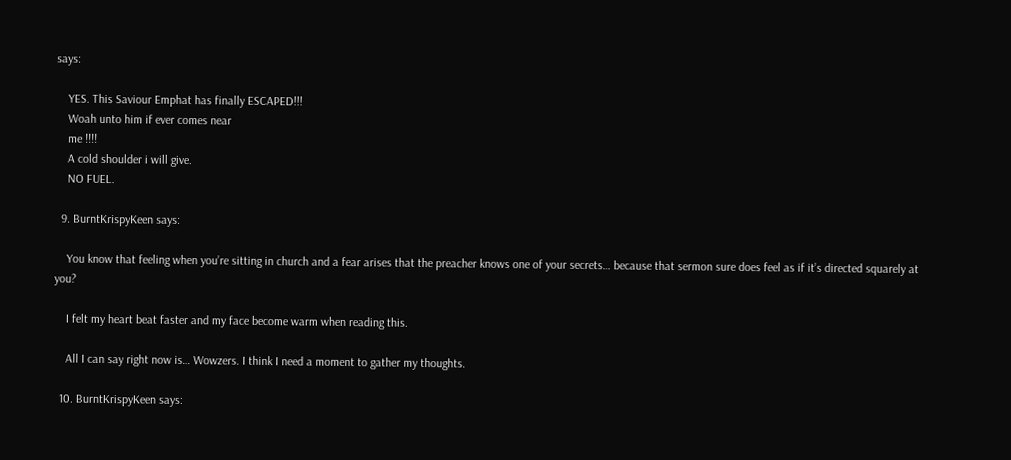says:

    YES. This Saviour Emphat has finally ESCAPED!!!
    Woah unto him if ever comes near
    me !!!!
    A cold shoulder i will give.
    NO FUEL.

  9. BurntKrispyKeen says:

    You know that feeling when you’re sitting in church and a fear arises that the preacher knows one of your secrets… because that sermon sure does feel as if it’s directed squarely at you?

    I felt my heart beat faster and my face become warm when reading this.

    All I can say right now is… Wowzers. I think I need a moment to gather my thoughts.

  10. BurntKrispyKeen says: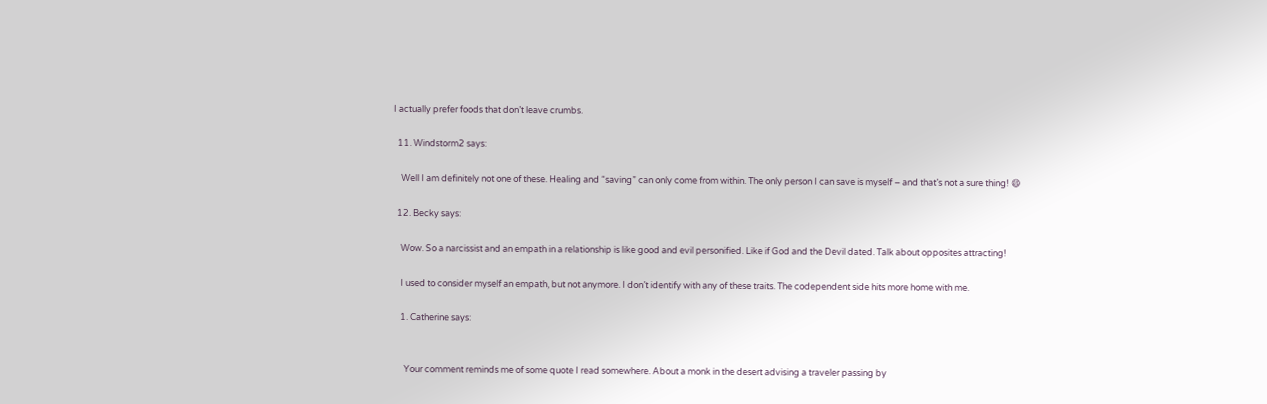I actually prefer foods that don’t leave crumbs.

  11. Windstorm2 says:

    Well I am definitely not one of these. Healing and “saving” can only come from within. The only person I can save is myself – and that’s not a sure thing! 😄

  12. Becky says:

    Wow. So a narcissist and an empath in a relationship is like good and evil personified. Like if God and the Devil dated. Talk about opposites attracting!

    I used to consider myself an empath, but not anymore. I don’t identify with any of these traits. The codependent side hits more home with me.

    1. Catherine says:


      Your comment reminds me of some quote I read somewhere. About a monk in the desert advising a traveler passing by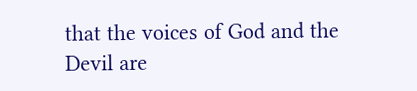that the voices of God and the Devil are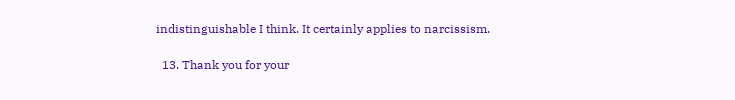indistinguishable I think. It certainly applies to narcissism.

  13. Thank you for your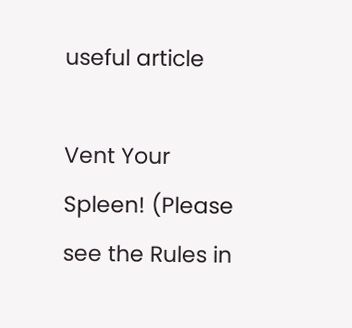useful article

Vent Your Spleen! (Please see the Rules in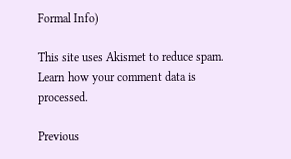Formal Info)

This site uses Akismet to reduce spam. Learn how your comment data is processed.

Previous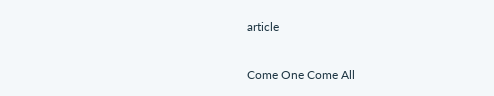article

Come One Come All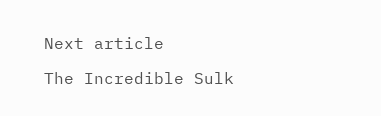Next article

The Incredible Sulk